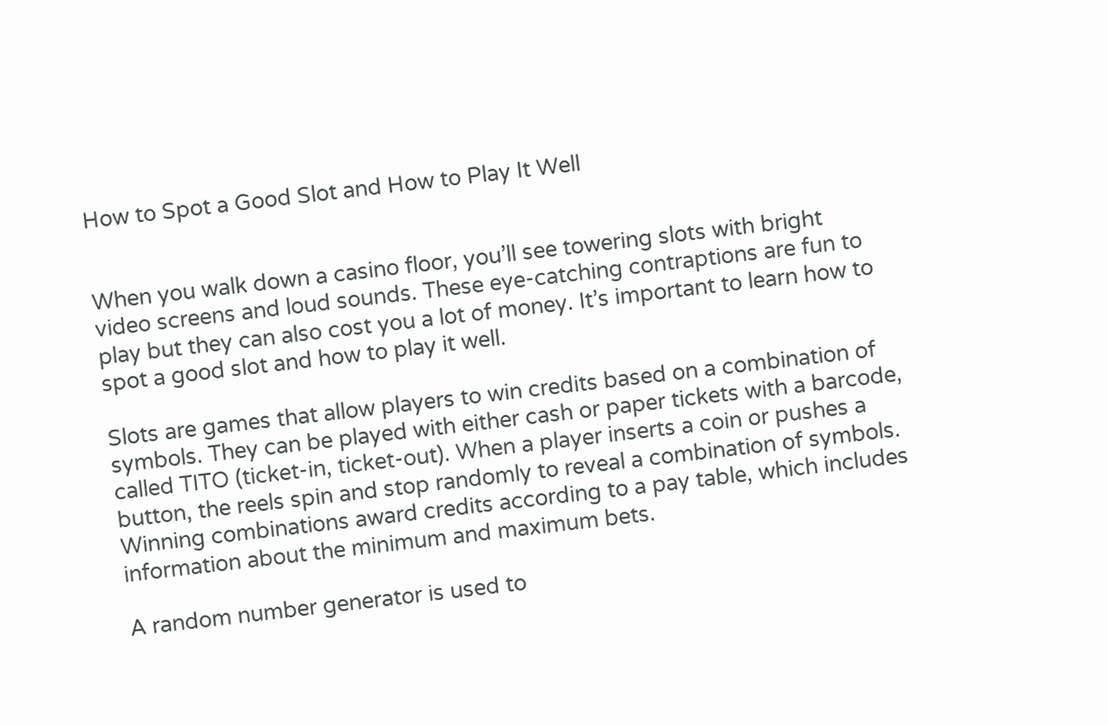How to Spot a Good Slot and How to Play It Well


When you walk down a casino floor, you’ll see towering slots with bright video screens and loud sounds. These eye-catching contraptions are fun to play but they can also cost you a lot of money. It’s important to learn how to spot a good slot and how to play it well.

Slots are games that allow players to win credits based on a combination of symbols. They can be played with either cash or paper tickets with a barcode, called TITO (ticket-in, ticket-out). When a player inserts a coin or pushes a button, the reels spin and stop randomly to reveal a combination of symbols. Winning combinations award credits according to a pay table, which includes information about the minimum and maximum bets.

A random number generator is used to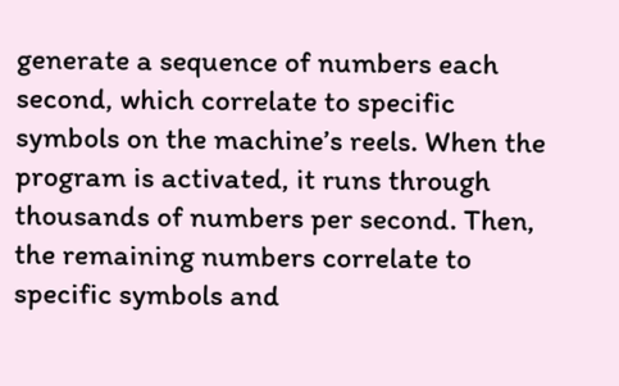generate a sequence of numbers each second, which correlate to specific symbols on the machine’s reels. When the program is activated, it runs through thousands of numbers per second. Then, the remaining numbers correlate to specific symbols and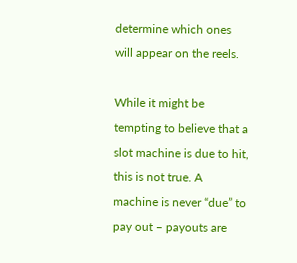determine which ones will appear on the reels.

While it might be tempting to believe that a slot machine is due to hit, this is not true. A machine is never “due” to pay out – payouts are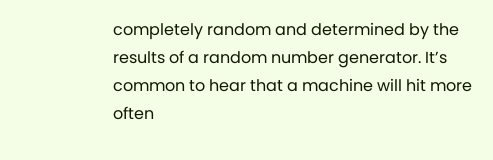completely random and determined by the results of a random number generator. It’s common to hear that a machine will hit more often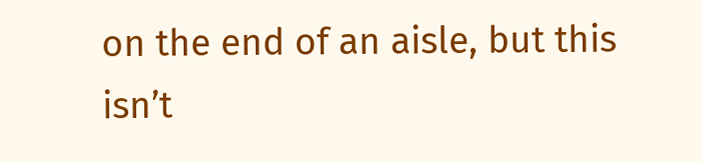on the end of an aisle, but this isn’t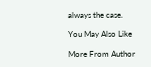always the case.

You May Also Like

More From Author